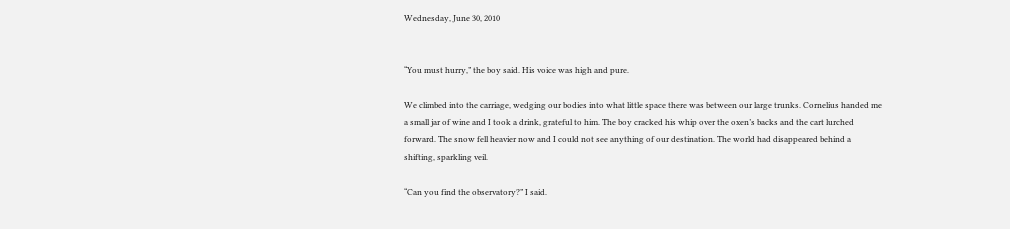Wednesday, June 30, 2010


“You must hurry,” the boy said. His voice was high and pure.

We climbed into the carriage, wedging our bodies into what little space there was between our large trunks. Cornelius handed me a small jar of wine and I took a drink, grateful to him. The boy cracked his whip over the oxen’s backs and the cart lurched forward. The snow fell heavier now and I could not see anything of our destination. The world had disappeared behind a shifting, sparkling veil.

“Can you find the observatory?” I said.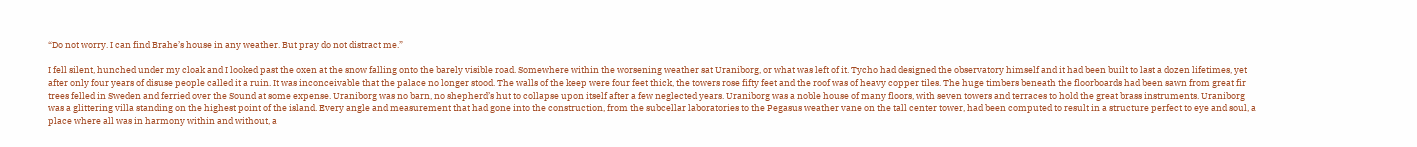“Do not worry. I can find Brahe’s house in any weather. But pray do not distract me.”

I fell silent, hunched under my cloak and I looked past the oxen at the snow falling onto the barely visible road. Somewhere within the worsening weather sat Uraniborg, or what was left of it. Tycho had designed the observatory himself and it had been built to last a dozen lifetimes, yet after only four years of disuse people called it a ruin. It was inconceivable that the palace no longer stood. The walls of the keep were four feet thick, the towers rose fifty feet and the roof was of heavy copper tiles. The huge timbers beneath the floorboards had been sawn from great fir trees felled in Sweden and ferried over the Sound at some expense. Uraniborg was no barn, no shepherd’s hut to collapse upon itself after a few neglected years. Uraniborg was a noble house of many floors, with seven towers and terraces to hold the great brass instruments. Uraniborg was a glittering villa standing on the highest point of the island. Every angle and measurement that had gone into the construction, from the subcellar laboratories to the Pegasus weather vane on the tall center tower, had been computed to result in a structure perfect to eye and soul, a place where all was in harmony within and without, a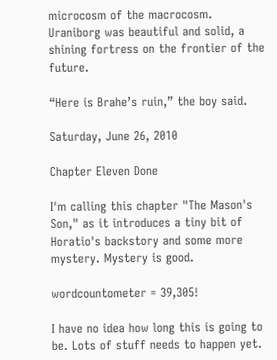microcosm of the macrocosm. Uraniborg was beautiful and solid, a shining fortress on the frontier of the future.

“Here is Brahe’s ruin,” the boy said.

Saturday, June 26, 2010

Chapter Eleven Done

I'm calling this chapter "The Mason's Son," as it introduces a tiny bit of Horatio's backstory and some more mystery. Mystery is good.

wordcountometer = 39,305!

I have no idea how long this is going to be. Lots of stuff needs to happen yet.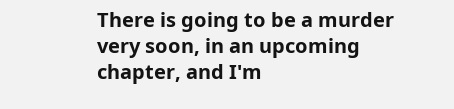There is going to be a murder very soon, in an upcoming chapter, and I'm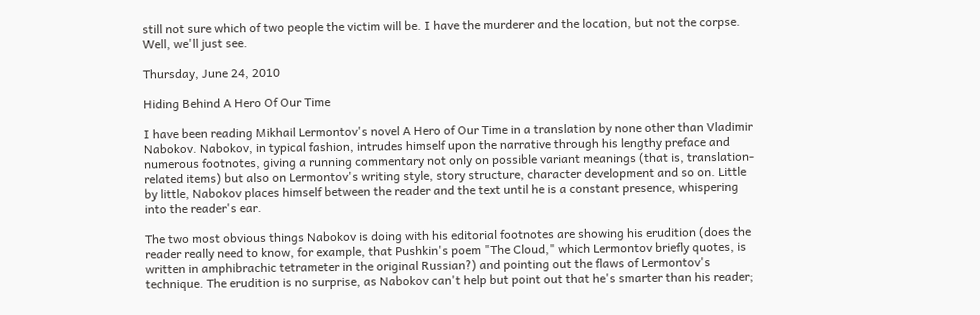still not sure which of two people the victim will be. I have the murderer and the location, but not the corpse. Well, we'll just see.

Thursday, June 24, 2010

Hiding Behind A Hero Of Our Time

I have been reading Mikhail Lermontov's novel A Hero of Our Time in a translation by none other than Vladimir Nabokov. Nabokov, in typical fashion, intrudes himself upon the narrative through his lengthy preface and numerous footnotes, giving a running commentary not only on possible variant meanings (that is, translation-related items) but also on Lermontov's writing style, story structure, character development and so on. Little by little, Nabokov places himself between the reader and the text until he is a constant presence, whispering into the reader's ear.

The two most obvious things Nabokov is doing with his editorial footnotes are showing his erudition (does the reader really need to know, for example, that Pushkin's poem "The Cloud," which Lermontov briefly quotes, is written in amphibrachic tetrameter in the original Russian?) and pointing out the flaws of Lermontov's technique. The erudition is no surprise, as Nabokov can't help but point out that he's smarter than his reader;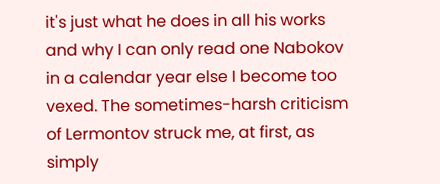it's just what he does in all his works and why I can only read one Nabokov in a calendar year else I become too vexed. The sometimes-harsh criticism of Lermontov struck me, at first, as simply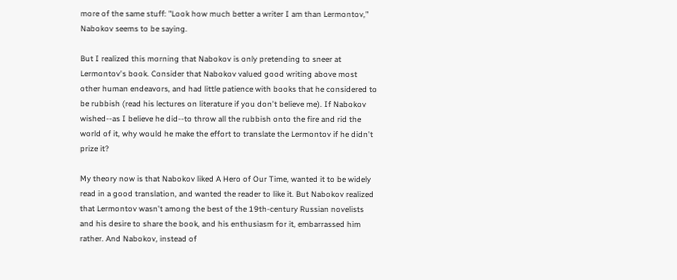more of the same stuff: "Look how much better a writer I am than Lermontov," Nabokov seems to be saying.

But I realized this morning that Nabokov is only pretending to sneer at Lermontov's book. Consider that Nabokov valued good writing above most other human endeavors, and had little patience with books that he considered to be rubbish (read his lectures on literature if you don't believe me). If Nabokov wished--as I believe he did--to throw all the rubbish onto the fire and rid the world of it, why would he make the effort to translate the Lermontov if he didn't prize it?

My theory now is that Nabokov liked A Hero of Our Time, wanted it to be widely read in a good translation, and wanted the reader to like it. But Nabokov realized that Lermontov wasn't among the best of the 19th-century Russian novelists and his desire to share the book, and his enthusiasm for it, embarrassed him rather. And Nabokov, instead of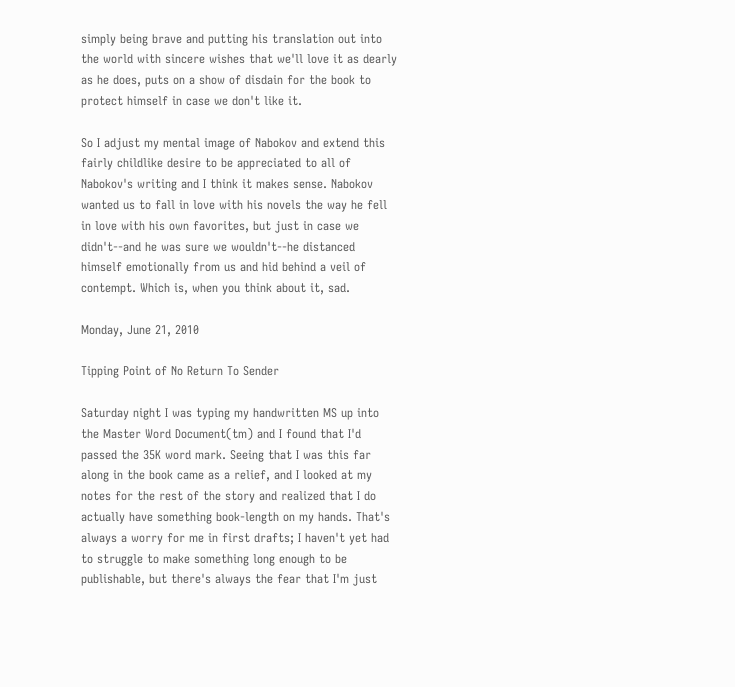simply being brave and putting his translation out into the world with sincere wishes that we'll love it as dearly as he does, puts on a show of disdain for the book to protect himself in case we don't like it.

So I adjust my mental image of Nabokov and extend this fairly childlike desire to be appreciated to all of Nabokov's writing and I think it makes sense. Nabokov wanted us to fall in love with his novels the way he fell in love with his own favorites, but just in case we didn't--and he was sure we wouldn't--he distanced himself emotionally from us and hid behind a veil of contempt. Which is, when you think about it, sad.

Monday, June 21, 2010

Tipping Point of No Return To Sender

Saturday night I was typing my handwritten MS up into the Master Word Document(tm) and I found that I'd passed the 35K word mark. Seeing that I was this far along in the book came as a relief, and I looked at my notes for the rest of the story and realized that I do actually have something book-length on my hands. That's always a worry for me in first drafts; I haven't yet had to struggle to make something long enough to be publishable, but there's always the fear that I'm just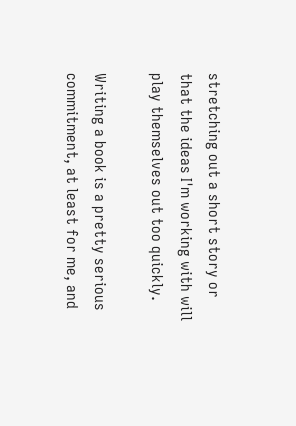stretching out a short story or that the ideas I'm working with will play themselves out too quickly.

Writing a book is a pretty serious commitment, at least for me, and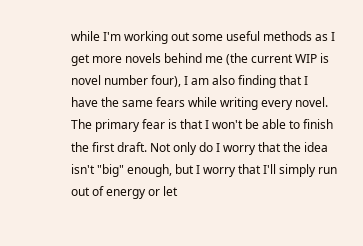while I'm working out some useful methods as I get more novels behind me (the current WIP is novel number four), I am also finding that I have the same fears while writing every novel. The primary fear is that I won't be able to finish the first draft. Not only do I worry that the idea isn't "big" enough, but I worry that I'll simply run out of energy or let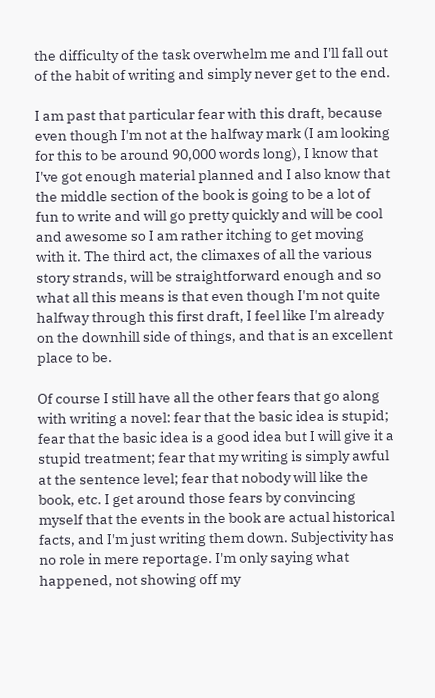the difficulty of the task overwhelm me and I'll fall out of the habit of writing and simply never get to the end.

I am past that particular fear with this draft, because even though I'm not at the halfway mark (I am looking for this to be around 90,000 words long), I know that I've got enough material planned and I also know that the middle section of the book is going to be a lot of fun to write and will go pretty quickly and will be cool and awesome so I am rather itching to get moving with it. The third act, the climaxes of all the various story strands, will be straightforward enough and so what all this means is that even though I'm not quite halfway through this first draft, I feel like I'm already on the downhill side of things, and that is an excellent place to be.

Of course I still have all the other fears that go along with writing a novel: fear that the basic idea is stupid; fear that the basic idea is a good idea but I will give it a stupid treatment; fear that my writing is simply awful at the sentence level; fear that nobody will like the book, etc. I get around those fears by convincing myself that the events in the book are actual historical facts, and I'm just writing them down. Subjectivity has no role in mere reportage. I'm only saying what happened, not showing off my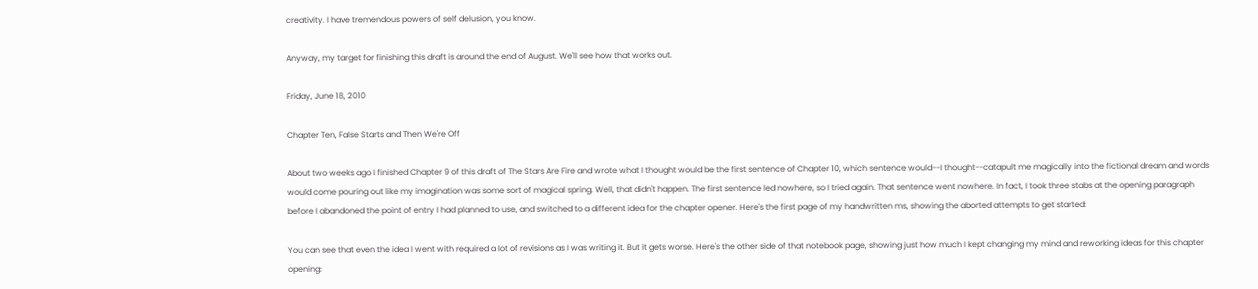creativity. I have tremendous powers of self delusion, you know.

Anyway, my target for finishing this draft is around the end of August. We'll see how that works out.

Friday, June 18, 2010

Chapter Ten, False Starts and Then We're Off

About two weeks ago I finished Chapter 9 of this draft of The Stars Are Fire and wrote what I thought would be the first sentence of Chapter 10, which sentence would--I thought--catapult me magically into the fictional dream and words would come pouring out like my imagination was some sort of magical spring. Well, that didn't happen. The first sentence led nowhere, so I tried again. That sentence went nowhere. In fact, I took three stabs at the opening paragraph before I abandoned the point of entry I had planned to use, and switched to a different idea for the chapter opener. Here's the first page of my handwritten ms, showing the aborted attempts to get started:

You can see that even the idea I went with required a lot of revisions as I was writing it. But it gets worse. Here's the other side of that notebook page, showing just how much I kept changing my mind and reworking ideas for this chapter opening: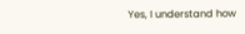Yes, I understand how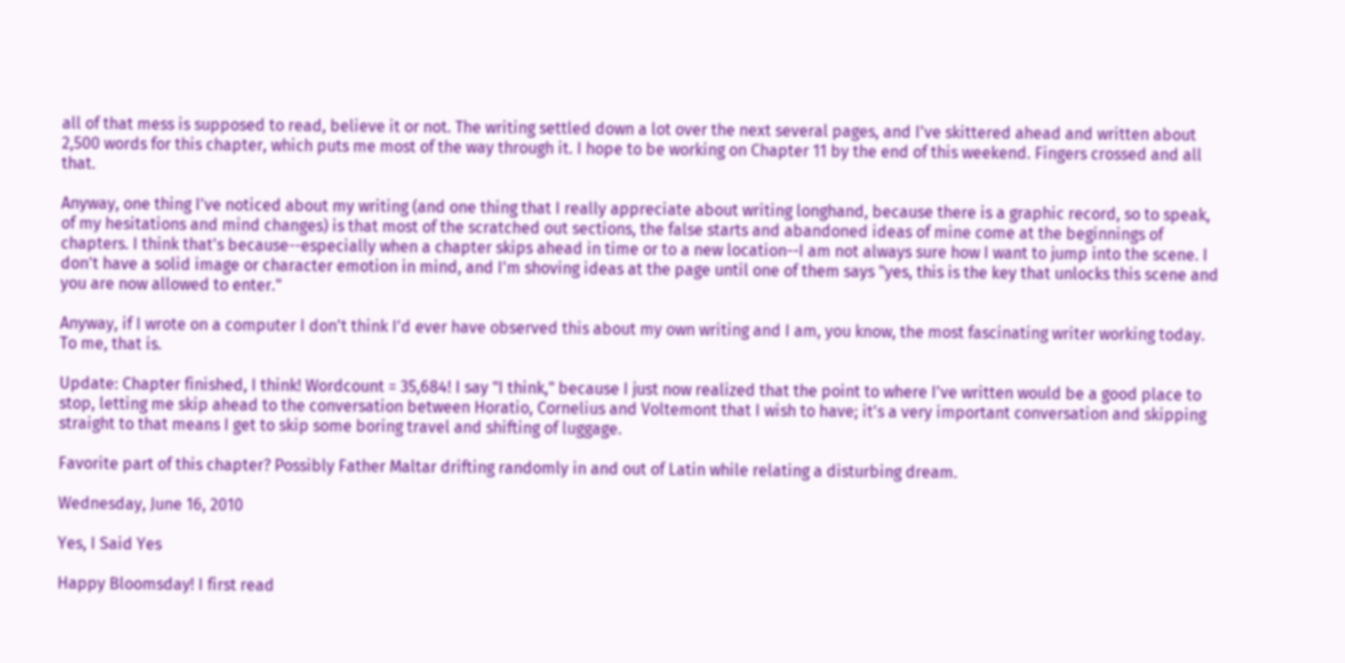all of that mess is supposed to read, believe it or not. The writing settled down a lot over the next several pages, and I've skittered ahead and written about 2,500 words for this chapter, which puts me most of the way through it. I hope to be working on Chapter 11 by the end of this weekend. Fingers crossed and all that.

Anyway, one thing I've noticed about my writing (and one thing that I really appreciate about writing longhand, because there is a graphic record, so to speak, of my hesitations and mind changes) is that most of the scratched out sections, the false starts and abandoned ideas of mine come at the beginnings of chapters. I think that's because--especially when a chapter skips ahead in time or to a new location--I am not always sure how I want to jump into the scene. I don't have a solid image or character emotion in mind, and I'm shoving ideas at the page until one of them says "yes, this is the key that unlocks this scene and you are now allowed to enter."

Anyway, if I wrote on a computer I don't think I'd ever have observed this about my own writing and I am, you know, the most fascinating writer working today. To me, that is.

Update: Chapter finished, I think! Wordcount = 35,684! I say "I think," because I just now realized that the point to where I've written would be a good place to stop, letting me skip ahead to the conversation between Horatio, Cornelius and Voltemont that I wish to have; it's a very important conversation and skipping straight to that means I get to skip some boring travel and shifting of luggage.

Favorite part of this chapter? Possibly Father Maltar drifting randomly in and out of Latin while relating a disturbing dream.

Wednesday, June 16, 2010

Yes, I Said Yes

Happy Bloomsday! I first read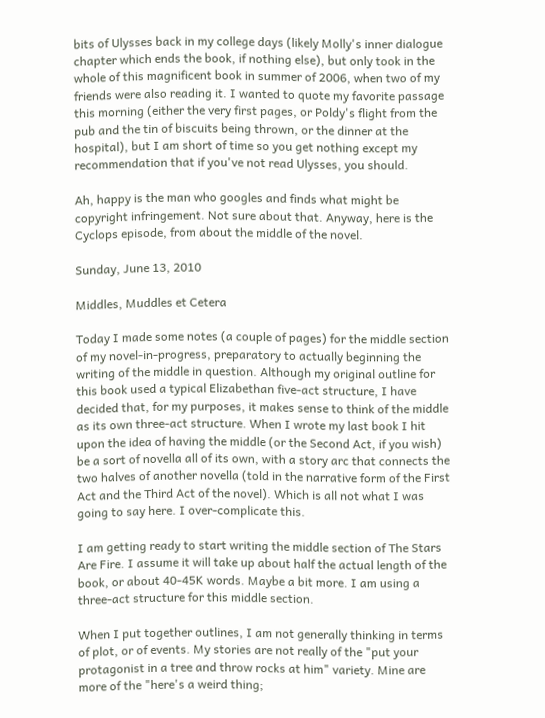bits of Ulysses back in my college days (likely Molly's inner dialogue chapter which ends the book, if nothing else), but only took in the whole of this magnificent book in summer of 2006, when two of my friends were also reading it. I wanted to quote my favorite passage this morning (either the very first pages, or Poldy's flight from the pub and the tin of biscuits being thrown, or the dinner at the hospital), but I am short of time so you get nothing except my recommendation that if you've not read Ulysses, you should.

Ah, happy is the man who googles and finds what might be copyright infringement. Not sure about that. Anyway, here is the Cyclops episode, from about the middle of the novel.

Sunday, June 13, 2010

Middles, Muddles et Cetera

Today I made some notes (a couple of pages) for the middle section of my novel-in-progress, preparatory to actually beginning the writing of the middle in question. Although my original outline for this book used a typical Elizabethan five-act structure, I have decided that, for my purposes, it makes sense to think of the middle as its own three-act structure. When I wrote my last book I hit upon the idea of having the middle (or the Second Act, if you wish) be a sort of novella all of its own, with a story arc that connects the two halves of another novella (told in the narrative form of the First Act and the Third Act of the novel). Which is all not what I was going to say here. I over-complicate this.

I am getting ready to start writing the middle section of The Stars Are Fire. I assume it will take up about half the actual length of the book, or about 40-45K words. Maybe a bit more. I am using a three-act structure for this middle section.

When I put together outlines, I am not generally thinking in terms of plot, or of events. My stories are not really of the "put your protagonist in a tree and throw rocks at him" variety. Mine are more of the "here's a weird thing;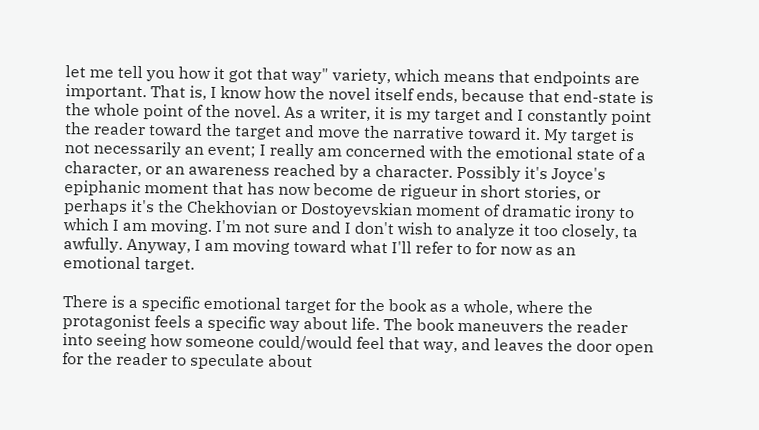let me tell you how it got that way" variety, which means that endpoints are important. That is, I know how the novel itself ends, because that end-state is the whole point of the novel. As a writer, it is my target and I constantly point the reader toward the target and move the narrative toward it. My target is not necessarily an event; I really am concerned with the emotional state of a character, or an awareness reached by a character. Possibly it's Joyce's epiphanic moment that has now become de rigueur in short stories, or perhaps it's the Chekhovian or Dostoyevskian moment of dramatic irony to which I am moving. I'm not sure and I don't wish to analyze it too closely, ta awfully. Anyway, I am moving toward what I'll refer to for now as an emotional target.

There is a specific emotional target for the book as a whole, where the protagonist feels a specific way about life. The book maneuvers the reader into seeing how someone could/would feel that way, and leaves the door open for the reader to speculate about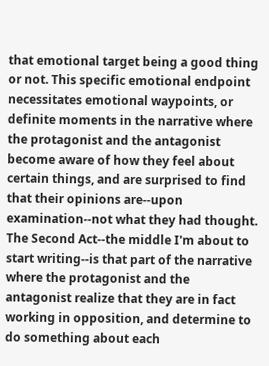that emotional target being a good thing or not. This specific emotional endpoint necessitates emotional waypoints, or definite moments in the narrative where the protagonist and the antagonist become aware of how they feel about certain things, and are surprised to find that their opinions are--upon examination--not what they had thought. The Second Act--the middle I'm about to start writing--is that part of the narrative where the protagonist and the antagonist realize that they are in fact working in opposition, and determine to do something about each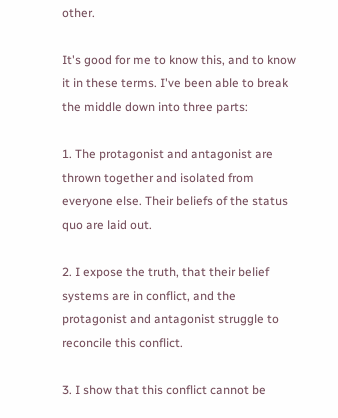other.

It's good for me to know this, and to know it in these terms. I've been able to break the middle down into three parts:

1. The protagonist and antagonist are thrown together and isolated from everyone else. Their beliefs of the status quo are laid out.

2. I expose the truth, that their belief systems are in conflict, and the protagonist and antagonist struggle to reconcile this conflict.

3. I show that this conflict cannot be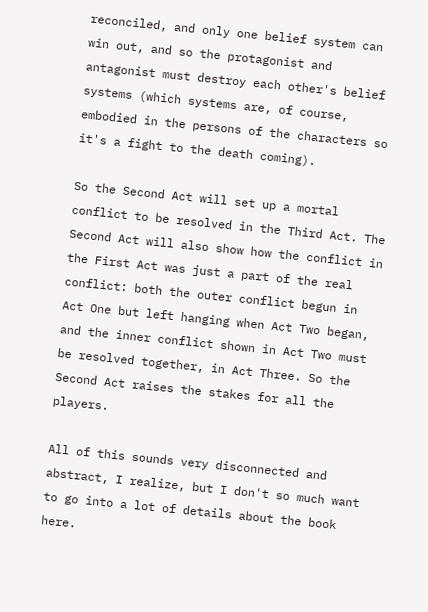reconciled, and only one belief system can win out, and so the protagonist and antagonist must destroy each other's belief systems (which systems are, of course, embodied in the persons of the characters so it's a fight to the death coming).

So the Second Act will set up a mortal conflict to be resolved in the Third Act. The Second Act will also show how the conflict in the First Act was just a part of the real conflict: both the outer conflict begun in Act One but left hanging when Act Two began, and the inner conflict shown in Act Two must be resolved together, in Act Three. So the Second Act raises the stakes for all the players.

All of this sounds very disconnected and abstract, I realize, but I don't so much want to go into a lot of details about the book here.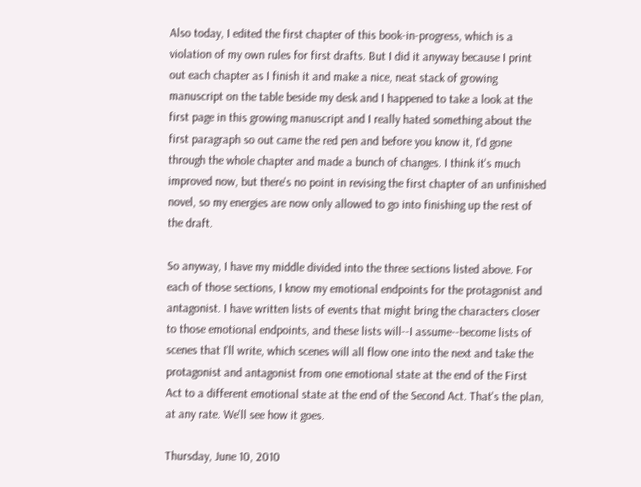Also today, I edited the first chapter of this book-in-progress, which is a violation of my own rules for first drafts. But I did it anyway because I print out each chapter as I finish it and make a nice, neat stack of growing manuscript on the table beside my desk and I happened to take a look at the first page in this growing manuscript and I really hated something about the first paragraph so out came the red pen and before you know it, I'd gone through the whole chapter and made a bunch of changes. I think it's much improved now, but there's no point in revising the first chapter of an unfinished novel, so my energies are now only allowed to go into finishing up the rest of the draft.

So anyway, I have my middle divided into the three sections listed above. For each of those sections, I know my emotional endpoints for the protagonist and antagonist. I have written lists of events that might bring the characters closer to those emotional endpoints, and these lists will--I assume--become lists of scenes that I'll write, which scenes will all flow one into the next and take the protagonist and antagonist from one emotional state at the end of the First Act to a different emotional state at the end of the Second Act. That's the plan, at any rate. We'll see how it goes.

Thursday, June 10, 2010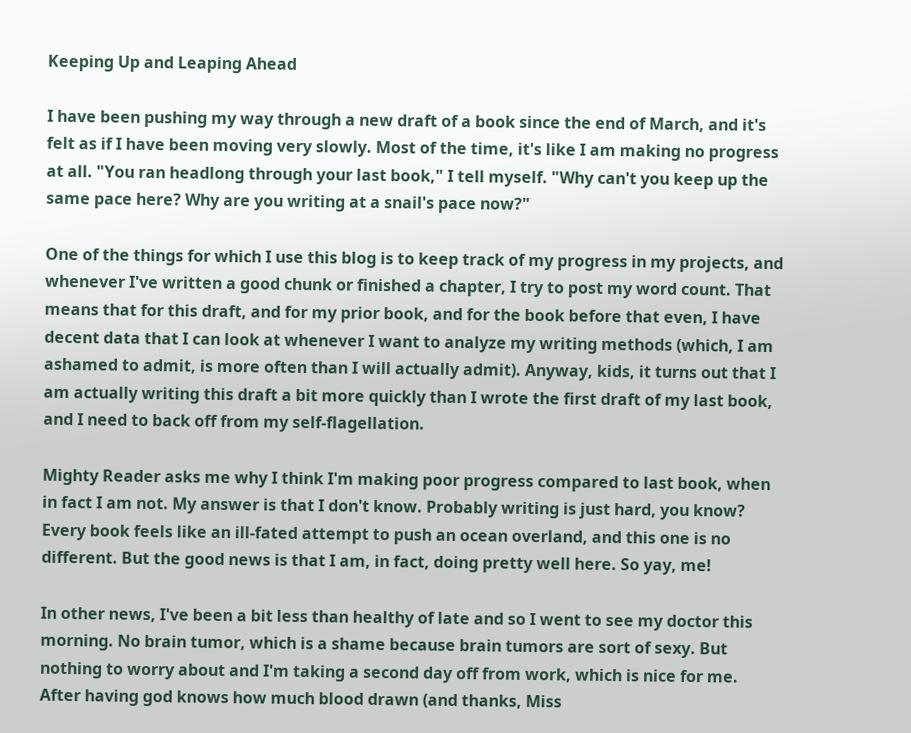Keeping Up and Leaping Ahead

I have been pushing my way through a new draft of a book since the end of March, and it's felt as if I have been moving very slowly. Most of the time, it's like I am making no progress at all. "You ran headlong through your last book," I tell myself. "Why can't you keep up the same pace here? Why are you writing at a snail's pace now?"

One of the things for which I use this blog is to keep track of my progress in my projects, and whenever I've written a good chunk or finished a chapter, I try to post my word count. That means that for this draft, and for my prior book, and for the book before that even, I have decent data that I can look at whenever I want to analyze my writing methods (which, I am ashamed to admit, is more often than I will actually admit). Anyway, kids, it turns out that I am actually writing this draft a bit more quickly than I wrote the first draft of my last book, and I need to back off from my self-flagellation.

Mighty Reader asks me why I think I'm making poor progress compared to last book, when in fact I am not. My answer is that I don't know. Probably writing is just hard, you know? Every book feels like an ill-fated attempt to push an ocean overland, and this one is no different. But the good news is that I am, in fact, doing pretty well here. So yay, me!

In other news, I've been a bit less than healthy of late and so I went to see my doctor this morning. No brain tumor, which is a shame because brain tumors are sort of sexy. But nothing to worry about and I'm taking a second day off from work, which is nice for me. After having god knows how much blood drawn (and thanks, Miss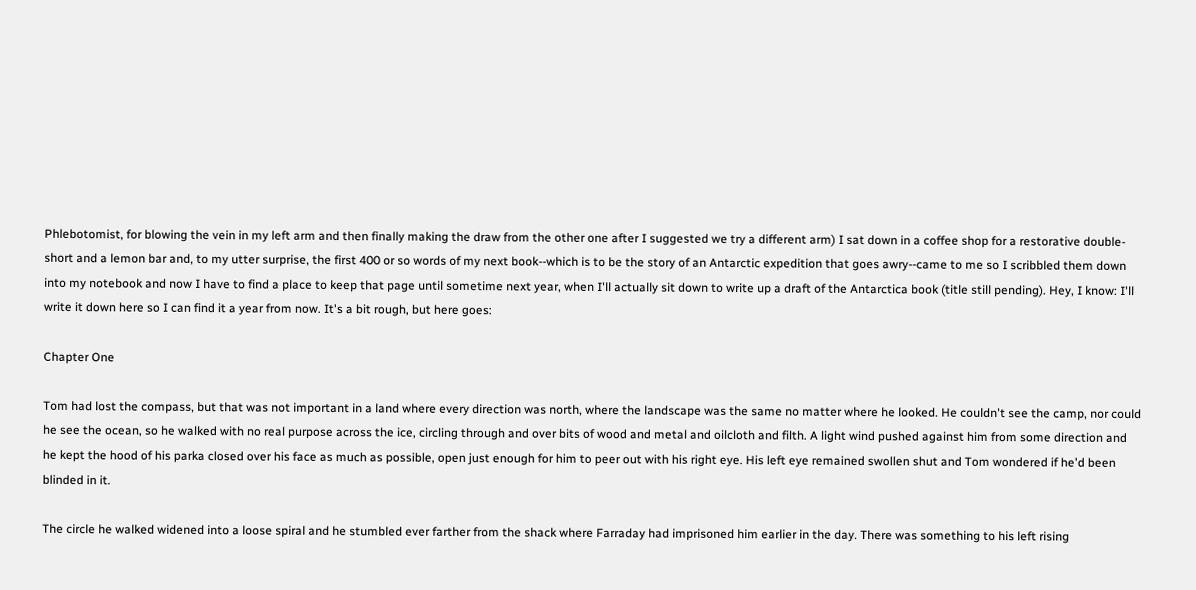Phlebotomist, for blowing the vein in my left arm and then finally making the draw from the other one after I suggested we try a different arm) I sat down in a coffee shop for a restorative double-short and a lemon bar and, to my utter surprise, the first 400 or so words of my next book--which is to be the story of an Antarctic expedition that goes awry--came to me so I scribbled them down into my notebook and now I have to find a place to keep that page until sometime next year, when I'll actually sit down to write up a draft of the Antarctica book (title still pending). Hey, I know: I'll write it down here so I can find it a year from now. It's a bit rough, but here goes:

Chapter One

Tom had lost the compass, but that was not important in a land where every direction was north, where the landscape was the same no matter where he looked. He couldn't see the camp, nor could he see the ocean, so he walked with no real purpose across the ice, circling through and over bits of wood and metal and oilcloth and filth. A light wind pushed against him from some direction and he kept the hood of his parka closed over his face as much as possible, open just enough for him to peer out with his right eye. His left eye remained swollen shut and Tom wondered if he'd been blinded in it.

The circle he walked widened into a loose spiral and he stumbled ever farther from the shack where Farraday had imprisoned him earlier in the day. There was something to his left rising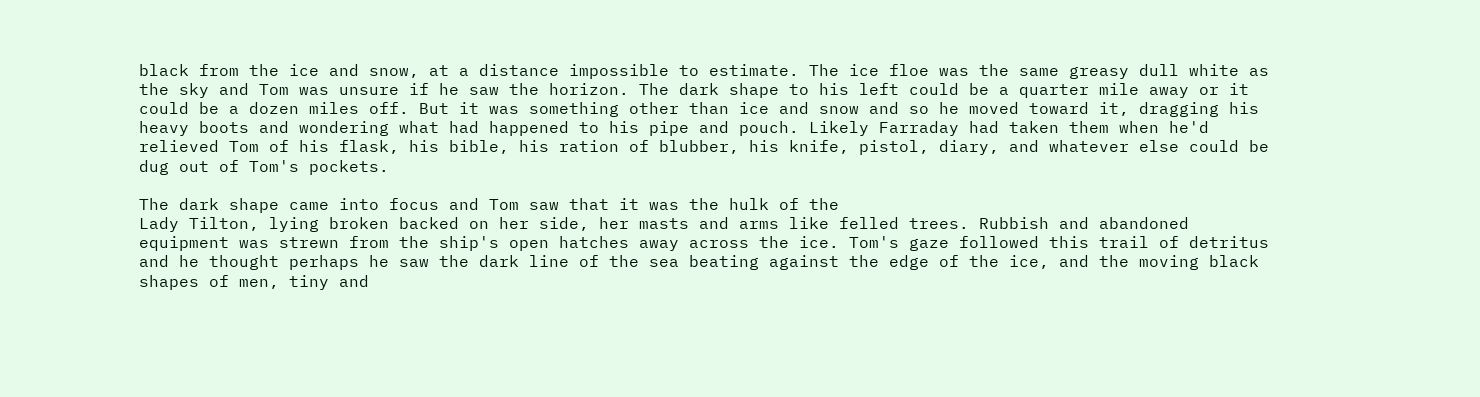black from the ice and snow, at a distance impossible to estimate. The ice floe was the same greasy dull white as the sky and Tom was unsure if he saw the horizon. The dark shape to his left could be a quarter mile away or it could be a dozen miles off. But it was something other than ice and snow and so he moved toward it, dragging his heavy boots and wondering what had happened to his pipe and pouch. Likely Farraday had taken them when he'd relieved Tom of his flask, his bible, his ration of blubber, his knife, pistol, diary, and whatever else could be dug out of Tom's pockets.

The dark shape came into focus and Tom saw that it was the hulk of the
Lady Tilton, lying broken backed on her side, her masts and arms like felled trees. Rubbish and abandoned equipment was strewn from the ship's open hatches away across the ice. Tom's gaze followed this trail of detritus and he thought perhaps he saw the dark line of the sea beating against the edge of the ice, and the moving black shapes of men, tiny and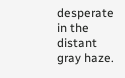desperate in the distant gray haze.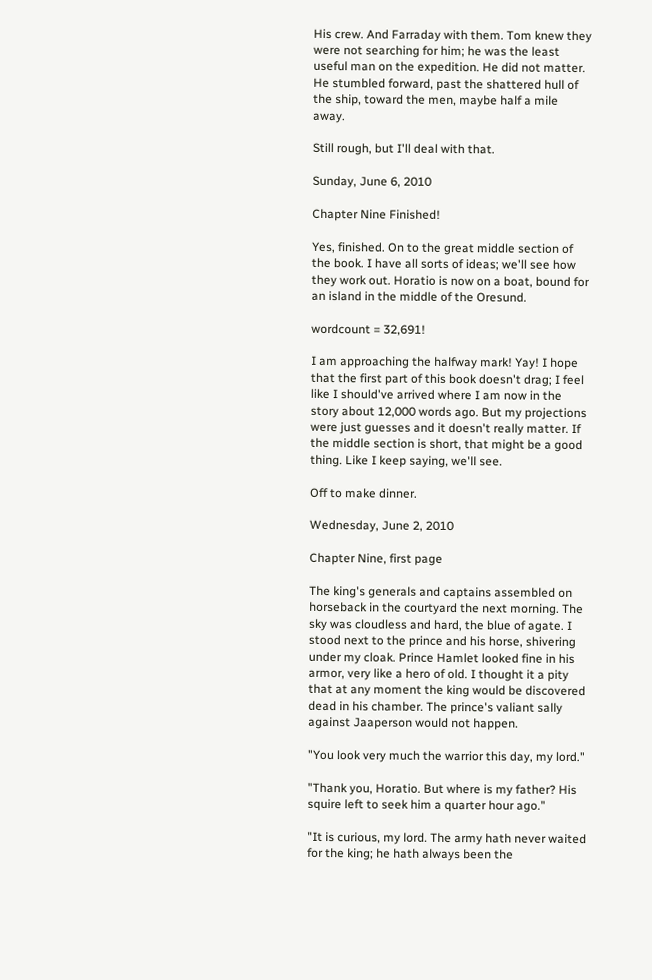His crew. And Farraday with them. Tom knew they were not searching for him; he was the least useful man on the expedition. He did not matter. He stumbled forward, past the shattered hull of the ship, toward the men, maybe half a mile away.

Still rough, but I'll deal with that.

Sunday, June 6, 2010

Chapter Nine Finished!

Yes, finished. On to the great middle section of the book. I have all sorts of ideas; we'll see how they work out. Horatio is now on a boat, bound for an island in the middle of the Oresund.

wordcount = 32,691!

I am approaching the halfway mark! Yay! I hope that the first part of this book doesn't drag; I feel like I should've arrived where I am now in the story about 12,000 words ago. But my projections were just guesses and it doesn't really matter. If the middle section is short, that might be a good thing. Like I keep saying, we'll see.

Off to make dinner.

Wednesday, June 2, 2010

Chapter Nine, first page

The king's generals and captains assembled on horseback in the courtyard the next morning. The sky was cloudless and hard, the blue of agate. I stood next to the prince and his horse, shivering under my cloak. Prince Hamlet looked fine in his armor, very like a hero of old. I thought it a pity that at any moment the king would be discovered dead in his chamber. The prince's valiant sally against Jaaperson would not happen.

"You look very much the warrior this day, my lord."

"Thank you, Horatio. But where is my father? His squire left to seek him a quarter hour ago."

"It is curious, my lord. The army hath never waited for the king; he hath always been the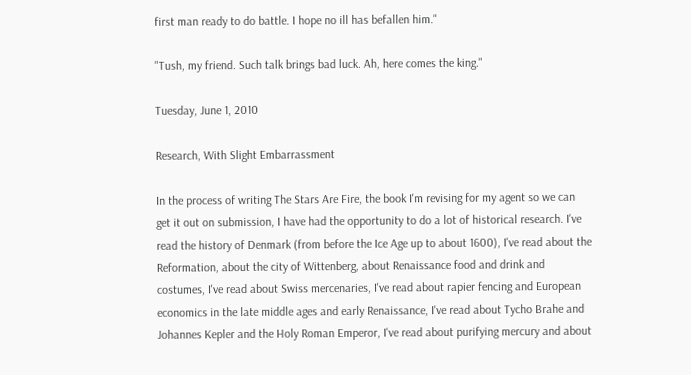first man ready to do battle. I hope no ill has befallen him."

"Tush, my friend. Such talk brings bad luck. Ah, here comes the king."

Tuesday, June 1, 2010

Research, With Slight Embarrassment

In the process of writing The Stars Are Fire, the book I'm revising for my agent so we can get it out on submission, I have had the opportunity to do a lot of historical research. I've read the history of Denmark (from before the Ice Age up to about 1600), I've read about the Reformation, about the city of Wittenberg, about Renaissance food and drink and costumes, I've read about Swiss mercenaries, I've read about rapier fencing and European economics in the late middle ages and early Renaissance, I've read about Tycho Brahe and Johannes Kepler and the Holy Roman Emperor, I've read about purifying mercury and about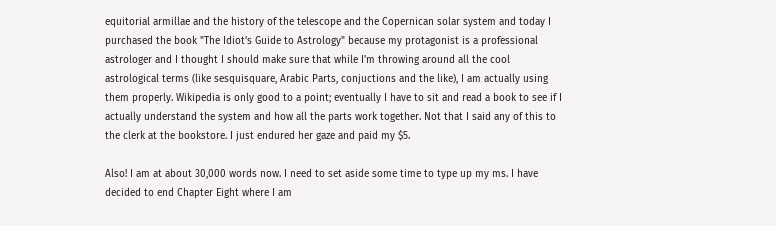equitorial armillae and the history of the telescope and the Copernican solar system and today I purchased the book "The Idiot's Guide to Astrology" because my protagonist is a professional astrologer and I thought I should make sure that while I'm throwing around all the cool astrological terms (like sesquisquare, Arabic Parts, conjuctions and the like), I am actually using them properly. Wikipedia is only good to a point; eventually I have to sit and read a book to see if I actually understand the system and how all the parts work together. Not that I said any of this to the clerk at the bookstore. I just endured her gaze and paid my $5.

Also! I am at about 30,000 words now. I need to set aside some time to type up my ms. I have decided to end Chapter Eight where I am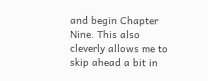and begin Chapter Nine. This also cleverly allows me to skip ahead a bit in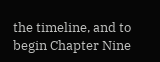the timeline, and to begin Chapter Nine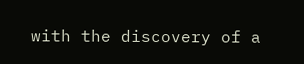with the discovery of a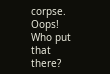corpse. Oops! Who put that there?